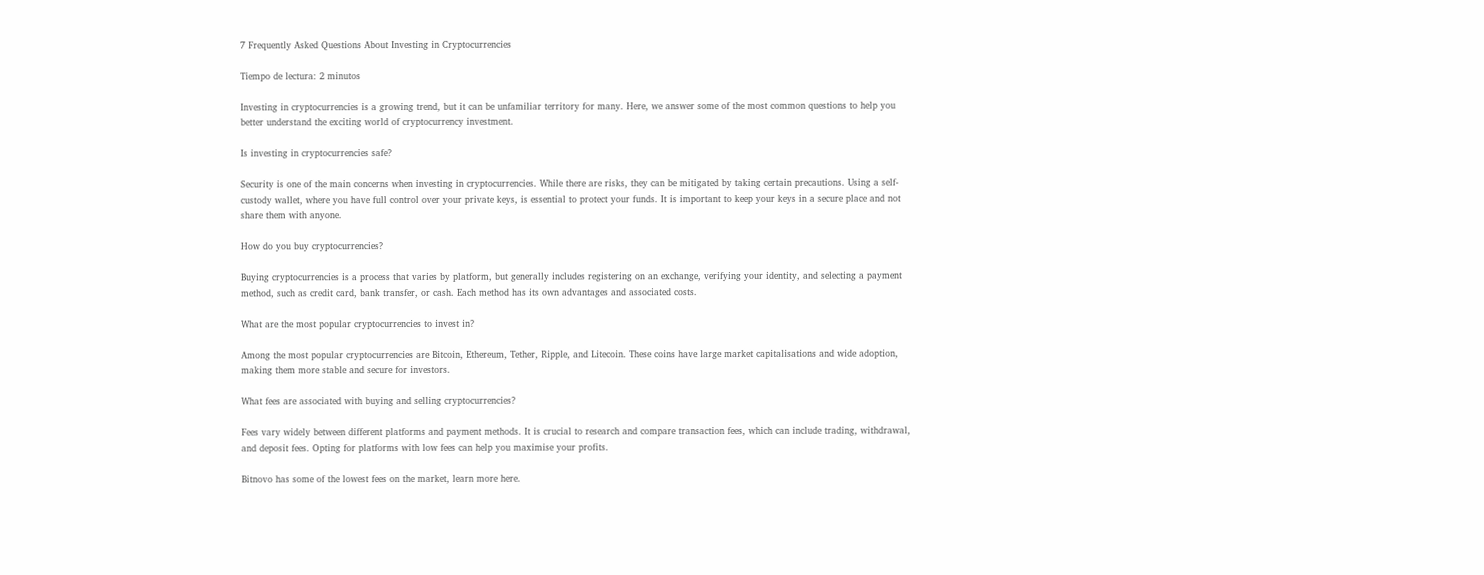7 Frequently Asked Questions About Investing in Cryptocurrencies

Tiempo de lectura: 2 minutos

Investing in cryptocurrencies is a growing trend, but it can be unfamiliar territory for many. Here, we answer some of the most common questions to help you better understand the exciting world of cryptocurrency investment.

Is investing in cryptocurrencies safe?

Security is one of the main concerns when investing in cryptocurrencies. While there are risks, they can be mitigated by taking certain precautions. Using a self-custody wallet, where you have full control over your private keys, is essential to protect your funds. It is important to keep your keys in a secure place and not share them with anyone.

How do you buy cryptocurrencies?

Buying cryptocurrencies is a process that varies by platform, but generally includes registering on an exchange, verifying your identity, and selecting a payment method, such as credit card, bank transfer, or cash. Each method has its own advantages and associated costs.

What are the most popular cryptocurrencies to invest in?

Among the most popular cryptocurrencies are Bitcoin, Ethereum, Tether, Ripple, and Litecoin. These coins have large market capitalisations and wide adoption, making them more stable and secure for investors.

What fees are associated with buying and selling cryptocurrencies?

Fees vary widely between different platforms and payment methods. It is crucial to research and compare transaction fees, which can include trading, withdrawal, and deposit fees. Opting for platforms with low fees can help you maximise your profits.

Bitnovo has some of the lowest fees on the market, learn more here.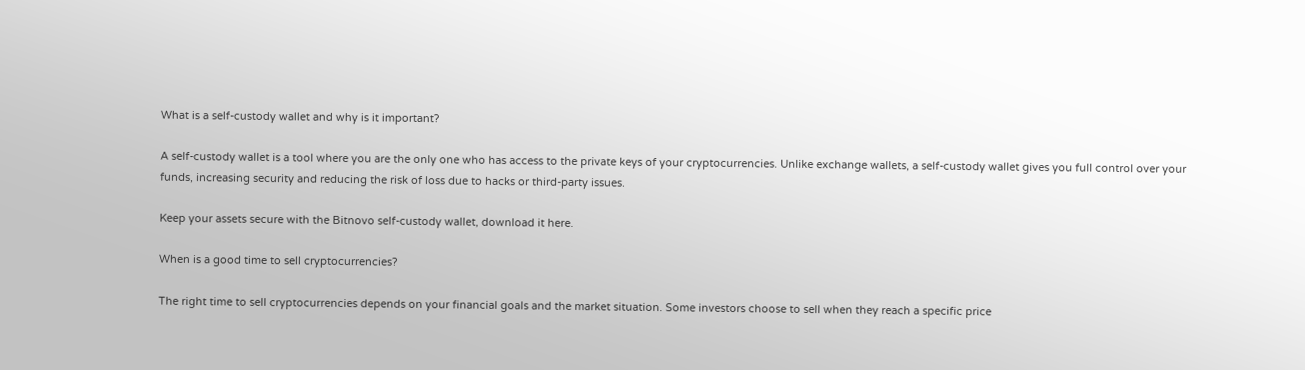What is a self-custody wallet and why is it important?

A self-custody wallet is a tool where you are the only one who has access to the private keys of your cryptocurrencies. Unlike exchange wallets, a self-custody wallet gives you full control over your funds, increasing security and reducing the risk of loss due to hacks or third-party issues.

Keep your assets secure with the Bitnovo self-custody wallet, download it here.

When is a good time to sell cryptocurrencies?

The right time to sell cryptocurrencies depends on your financial goals and the market situation. Some investors choose to sell when they reach a specific price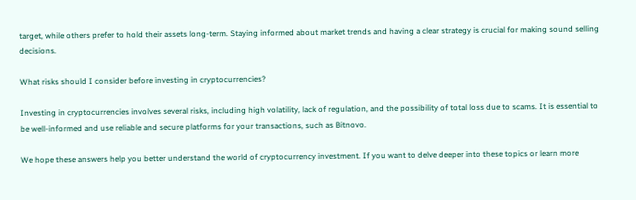target, while others prefer to hold their assets long-term. Staying informed about market trends and having a clear strategy is crucial for making sound selling decisions.

What risks should I consider before investing in cryptocurrencies?

Investing in cryptocurrencies involves several risks, including high volatility, lack of regulation, and the possibility of total loss due to scams. It is essential to be well-informed and use reliable and secure platforms for your transactions, such as Bitnovo.

We hope these answers help you better understand the world of cryptocurrency investment. If you want to delve deeper into these topics or learn more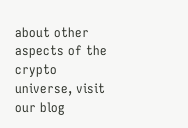about other aspects of the crypto universe, visit our blog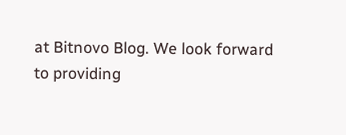at Bitnovo Blog. We look forward to providing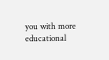you with more educational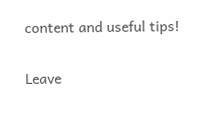content and useful tips!

Leave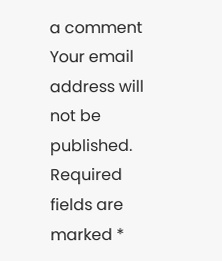a comment
Your email address will not be published. Required fields are marked *